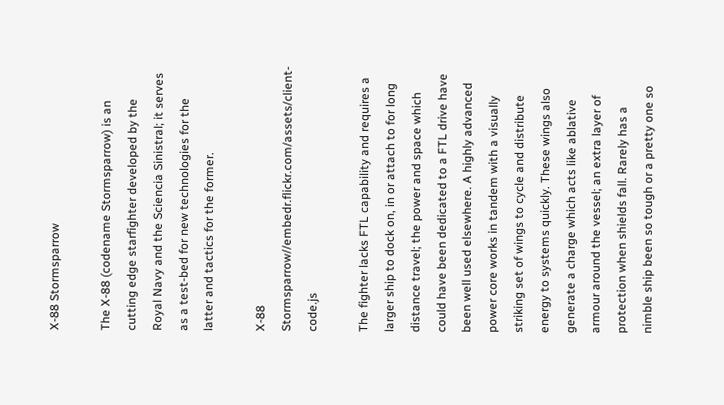X-88 Stormsparrow

The X-88 (codename Stormsparrow) is an cutting edge starfighter developed by the Royal Navy and the Sciencia Sinistral; it serves as a test-bed for new technologies for the latter and tactics for the former.

X-88 Stormsparrow//embedr.flickr.com/assets/client-code.js

The fighter lacks FTL capability and requires a larger ship to dock on, in or attach to for long distance travel; the power and space which could have been dedicated to a FTL drive have been well used elsewhere. A highly advanced power core works in tandem with a visually striking set of wings to cycle and distribute energy to systems quickly. These wings also generate a charge which acts like ablative armour around the vessel; an extra layer of protection when shields fall. Rarely has a nimble ship been so tough or a pretty one so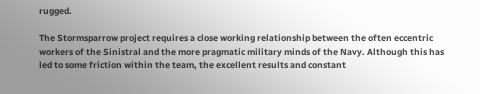rugged.

The Stormsparrow project requires a close working relationship between the often eccentric workers of the Sinistral and the more pragmatic military minds of the Navy. Although this has led to some friction within the team, the excellent results and constant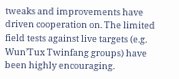tweaks and improvements have driven cooperation on. The limited field tests against live targets (e.g. Wun’Tux Twinfang groups) have been highly encouraging.